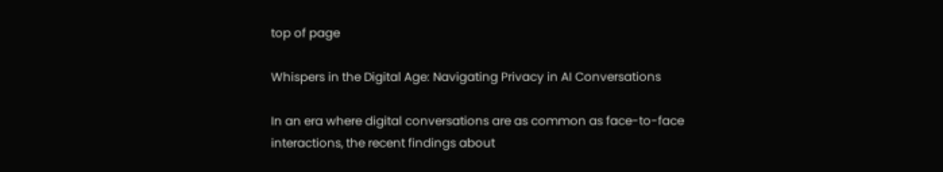top of page

Whispers in the Digital Age: Navigating Privacy in AI Conversations

In an era where digital conversations are as common as face-to-face interactions, the recent findings about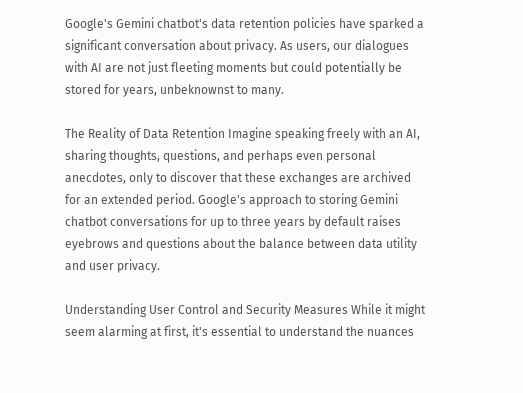Google's Gemini chatbot's data retention policies have sparked a significant conversation about privacy. As users, our dialogues with AI are not just fleeting moments but could potentially be stored for years, unbeknownst to many.

The Reality of Data Retention Imagine speaking freely with an AI, sharing thoughts, questions, and perhaps even personal anecdotes, only to discover that these exchanges are archived for an extended period. Google's approach to storing Gemini chatbot conversations for up to three years by default raises eyebrows and questions about the balance between data utility and user privacy.

Understanding User Control and Security Measures While it might seem alarming at first, it's essential to understand the nuances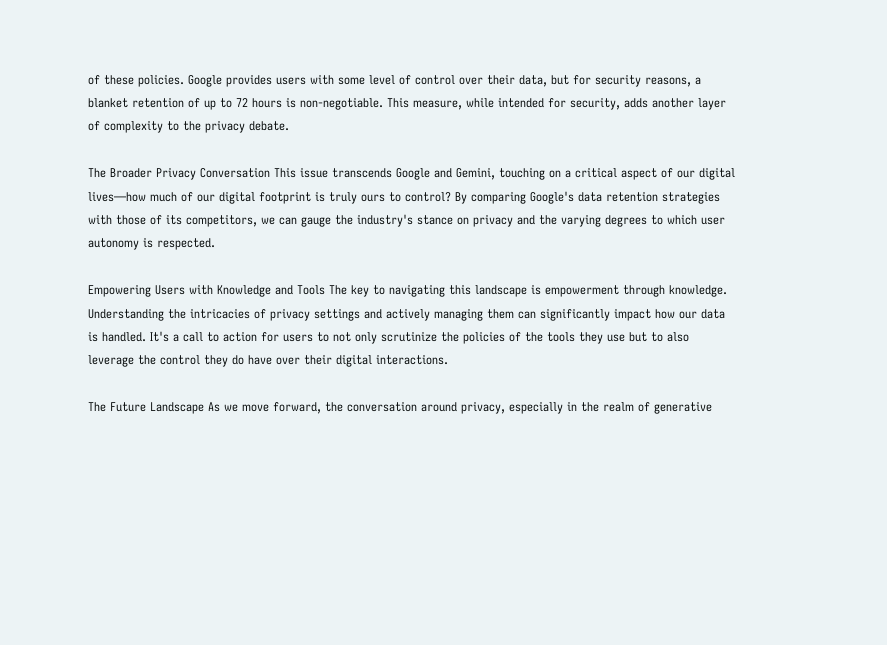of these policies. Google provides users with some level of control over their data, but for security reasons, a blanket retention of up to 72 hours is non-negotiable. This measure, while intended for security, adds another layer of complexity to the privacy debate.

The Broader Privacy Conversation This issue transcends Google and Gemini, touching on a critical aspect of our digital lives—how much of our digital footprint is truly ours to control? By comparing Google's data retention strategies with those of its competitors, we can gauge the industry's stance on privacy and the varying degrees to which user autonomy is respected.

Empowering Users with Knowledge and Tools The key to navigating this landscape is empowerment through knowledge. Understanding the intricacies of privacy settings and actively managing them can significantly impact how our data is handled. It's a call to action for users to not only scrutinize the policies of the tools they use but to also leverage the control they do have over their digital interactions.

The Future Landscape As we move forward, the conversation around privacy, especially in the realm of generative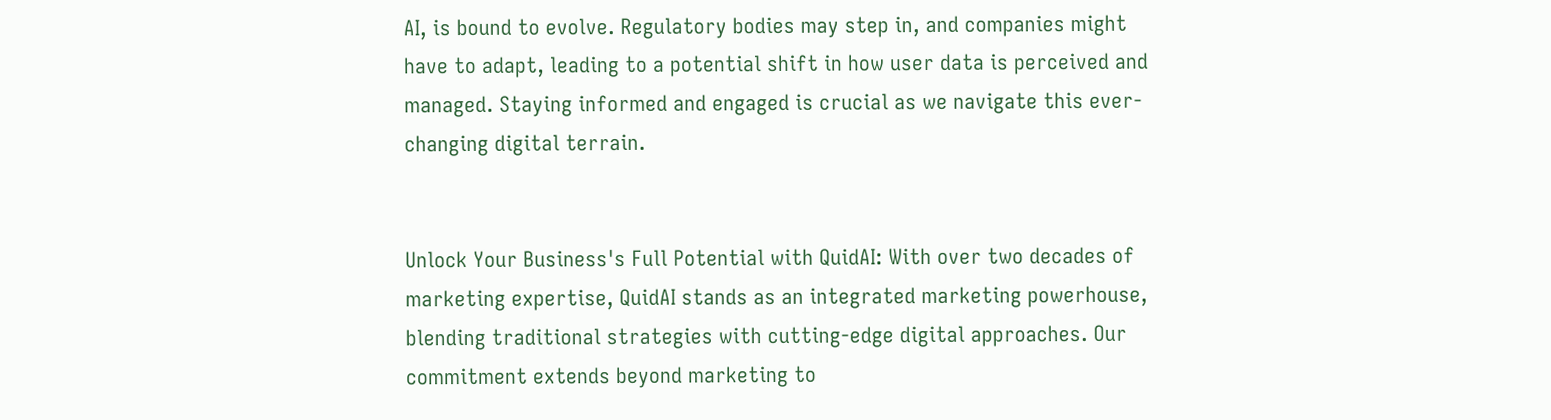AI, is bound to evolve. Regulatory bodies may step in, and companies might have to adapt, leading to a potential shift in how user data is perceived and managed. Staying informed and engaged is crucial as we navigate this ever-changing digital terrain.


Unlock Your Business's Full Potential with QuidAI: With over two decades of marketing expertise, QuidAI stands as an integrated marketing powerhouse, blending traditional strategies with cutting-edge digital approaches. Our commitment extends beyond marketing to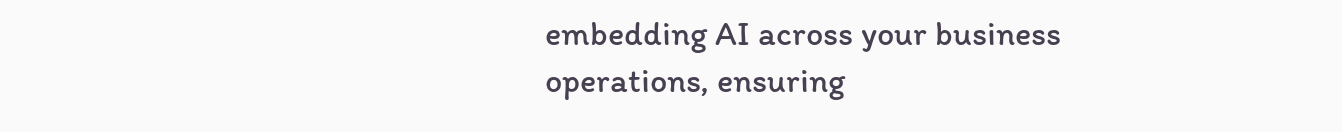embedding AI across your business operations, ensuring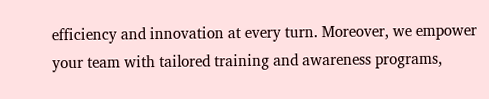efficiency and innovation at every turn. Moreover, we empower your team with tailored training and awareness programs,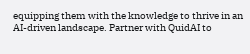equipping them with the knowledge to thrive in an AI-driven landscape. Partner with QuidAI to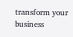transform your business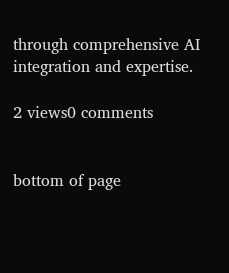through comprehensive AI integration and expertise.

2 views0 comments


bottom of page